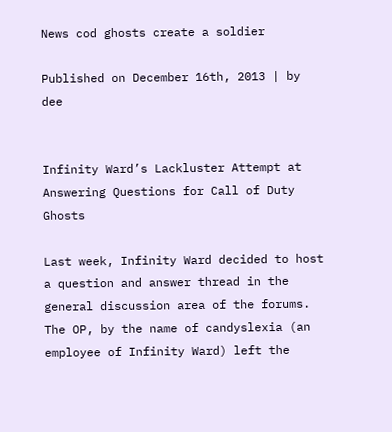News cod ghosts create a soldier

Published on December 16th, 2013 | by dee


Infinity Ward’s Lackluster Attempt at Answering Questions for Call of Duty Ghosts

Last week, Infinity Ward decided to host a question and answer thread in the general discussion area of the forums. The OP, by the name of candyslexia (an employee of Infinity Ward) left the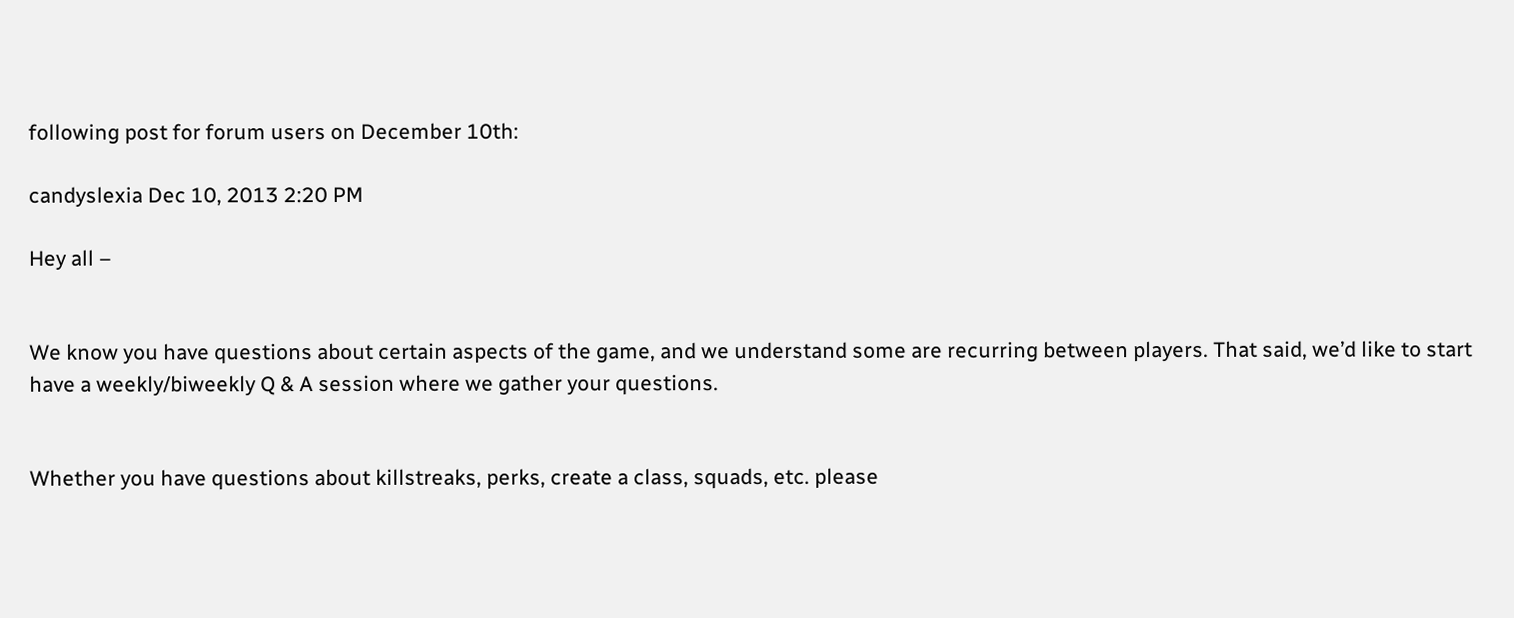following post for forum users on December 10th:

candyslexia Dec 10, 2013 2:20 PM

Hey all –


We know you have questions about certain aspects of the game, and we understand some are recurring between players. That said, we’d like to start have a weekly/biweekly Q & A session where we gather your questions.


Whether you have questions about killstreaks, perks, create a class, squads, etc. please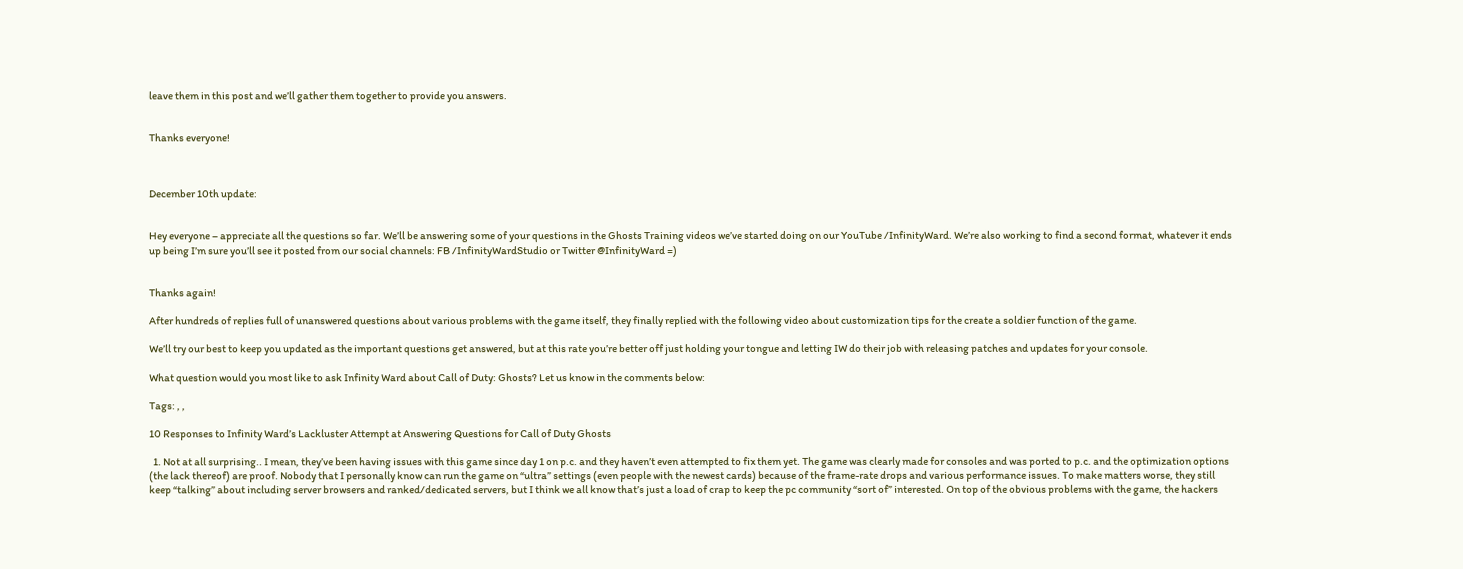leave them in this post and we’ll gather them together to provide you answers.


Thanks everyone!



December 10th update:


Hey everyone – appreciate all the questions so far. We’ll be answering some of your questions in the Ghosts Training videos we’ve started doing on our YouTube /InfinityWard. We’re also working to find a second format, whatever it ends up being I’m sure you’ll see it posted from our social channels: FB /InfinityWardStudio or Twitter @InfinityWard =)


Thanks again!

After hundreds of replies full of unanswered questions about various problems with the game itself, they finally replied with the following video about customization tips for the create a soldier function of the game.

We’ll try our best to keep you updated as the important questions get answered, but at this rate you’re better off just holding your tongue and letting IW do their job with releasing patches and updates for your console.

What question would you most like to ask Infinity Ward about Call of Duty: Ghosts? Let us know in the comments below:

Tags: , ,

10 Responses to Infinity Ward’s Lackluster Attempt at Answering Questions for Call of Duty Ghosts

  1. Not at all surprising.. I mean, they’ve been having issues with this game since day 1 on p.c. and they haven’t even attempted to fix them yet. The game was clearly made for consoles and was ported to p.c. and the optimization options (the lack thereof) are proof. Nobody that I personally know can run the game on “ultra” settings (even people with the newest cards) because of the frame-rate drops and various performance issues. To make matters worse, they still keep “talking” about including server browsers and ranked/dedicated servers, but I think we all know that’s just a load of crap to keep the pc community “sort of” interested. On top of the obvious problems with the game, the hackers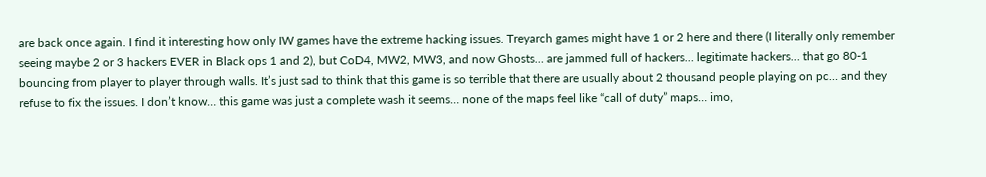are back once again. I find it interesting how only IW games have the extreme hacking issues. Treyarch games might have 1 or 2 here and there (I literally only remember seeing maybe 2 or 3 hackers EVER in Black ops 1 and 2), but CoD4, MW2, MW3, and now Ghosts… are jammed full of hackers… legitimate hackers… that go 80-1 bouncing from player to player through walls. It’s just sad to think that this game is so terrible that there are usually about 2 thousand people playing on pc… and they refuse to fix the issues. I don’t know… this game was just a complete wash it seems… none of the maps feel like “call of duty” maps… imo,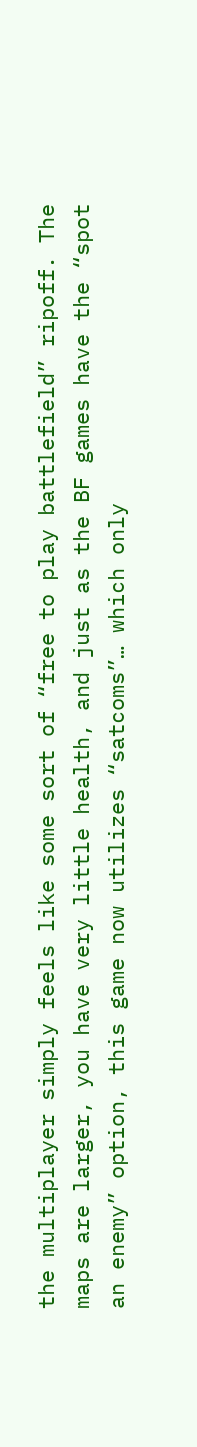the multiplayer simply feels like some sort of “free to play battlefield” ripoff. The maps are larger, you have very little health, and just as the BF games have the “spot an enemy” option, this game now utilizes “satcoms”… which only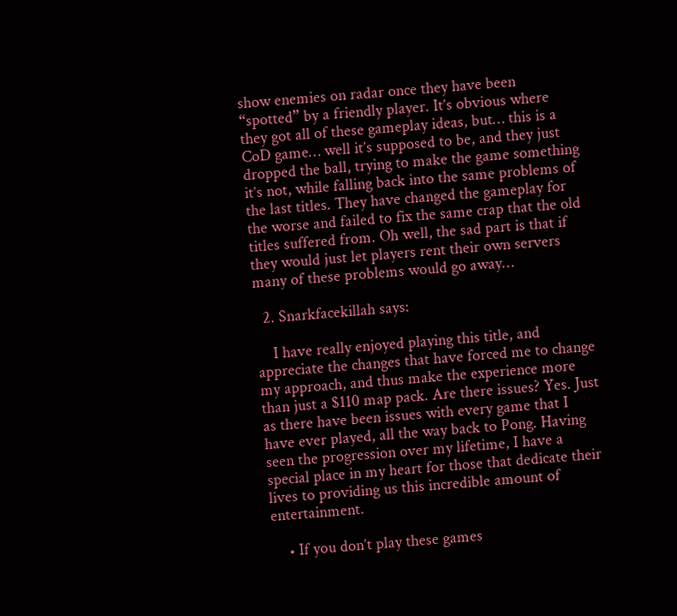show enemies on radar once they have been “spotted” by a friendly player. It’s obvious where they got all of these gameplay ideas, but… this is a CoD game… well it’s supposed to be, and they just dropped the ball, trying to make the game something it’s not, while falling back into the same problems of the last titles. They have changed the gameplay for the worse and failed to fix the same crap that the old titles suffered from. Oh well, the sad part is that if they would just let players rent their own servers many of these problems would go away…

  2. Snarkfacekillah says:

    I have really enjoyed playing this title, and appreciate the changes that have forced me to change my approach, and thus make the experience more than just a $110 map pack. Are there issues? Yes. Just as there have been issues with every game that I have ever played, all the way back to Pong. Having seen the progression over my lifetime, I have a special place in my heart for those that dedicate their lives to providing us this incredible amount of entertainment.

    • If you don’t play these games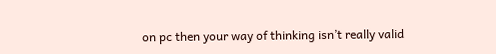on pc then your way of thinking isn’t really valid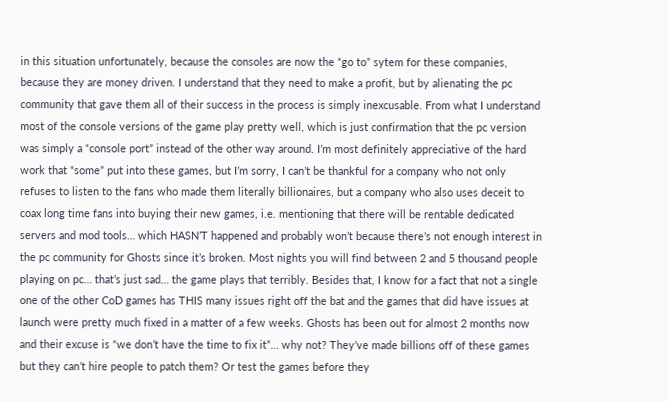in this situation unfortunately, because the consoles are now the “go to” sytem for these companies, because they are money driven. I understand that they need to make a profit, but by alienating the pc community that gave them all of their success in the process is simply inexcusable. From what I understand most of the console versions of the game play pretty well, which is just confirmation that the pc version was simply a “console port” instead of the other way around. I’m most definitely appreciative of the hard work that “some” put into these games, but I’m sorry, I can’t be thankful for a company who not only refuses to listen to the fans who made them literally billionaires, but a company who also uses deceit to coax long time fans into buying their new games, i.e. mentioning that there will be rentable dedicated servers and mod tools… which HASN’T happened and probably won’t because there’s not enough interest in the pc community for Ghosts since it’s broken. Most nights you will find between 2 and 5 thousand people playing on pc… that’s just sad… the game plays that terribly. Besides that, I know for a fact that not a single one of the other CoD games has THIS many issues right off the bat and the games that did have issues at launch were pretty much fixed in a matter of a few weeks. Ghosts has been out for almost 2 months now and their excuse is “we don’t have the time to fix it”… why not? They’ve made billions off of these games but they can’t hire people to patch them? Or test the games before they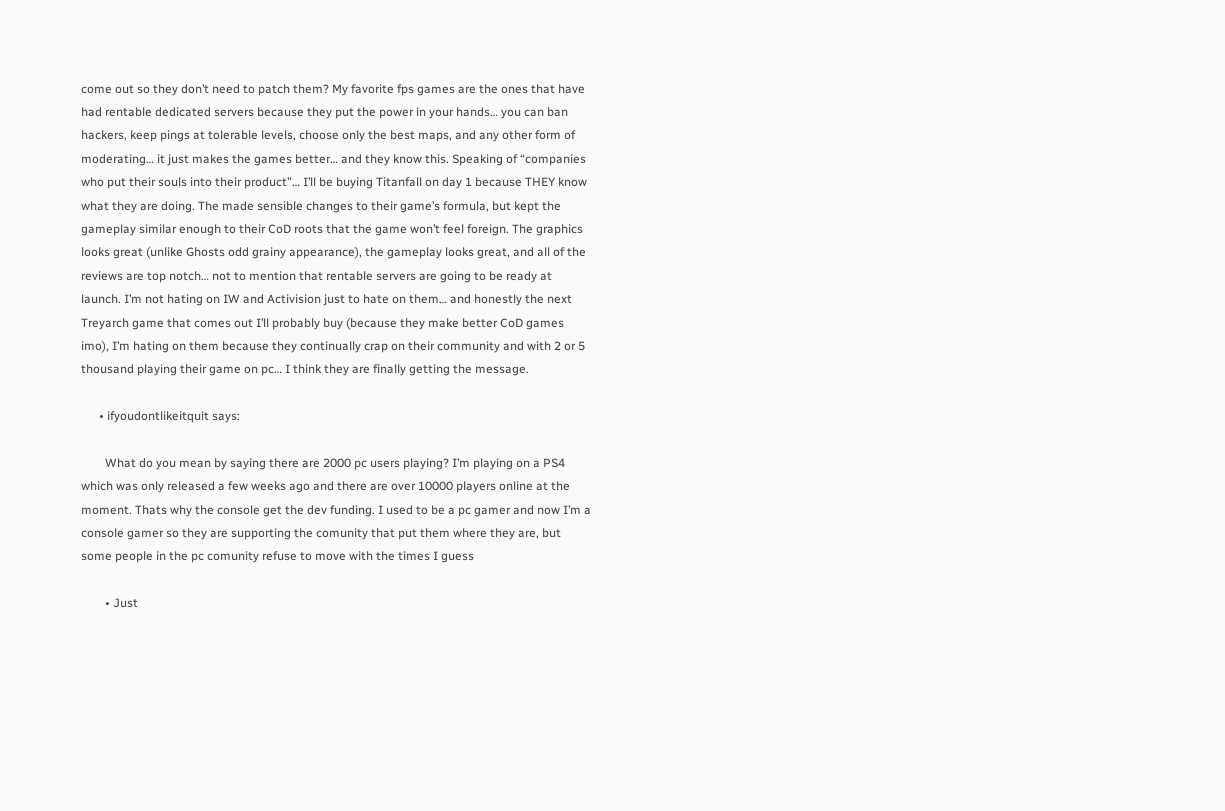come out so they don’t need to patch them? My favorite fps games are the ones that have had rentable dedicated servers because they put the power in your hands… you can ban hackers, keep pings at tolerable levels, choose only the best maps, and any other form of moderating… it just makes the games better… and they know this. Speaking of “companies who put their souls into their product”… I’ll be buying Titanfall on day 1 because THEY know what they are doing. The made sensible changes to their game’s formula, but kept the gameplay similar enough to their CoD roots that the game won’t feel foreign. The graphics looks great (unlike Ghosts odd grainy appearance), the gameplay looks great, and all of the reviews are top notch… not to mention that rentable servers are going to be ready at launch. I’m not hating on IW and Activision just to hate on them… and honestly the next Treyarch game that comes out I’ll probably buy (because they make better CoD games imo), I’m hating on them because they continually crap on their community and with 2 or 5 thousand playing their game on pc… I think they are finally getting the message.

      • ifyoudontlikeitquit says:

        What do you mean by saying there are 2000 pc users playing? I’m playing on a PS4 which was only released a few weeks ago and there are over 10000 players online at the moment. Thats why the console get the dev funding. I used to be a pc gamer and now I’m a console gamer so they are supporting the comunity that put them where they are, but some people in the pc comunity refuse to move with the times I guess

        • Just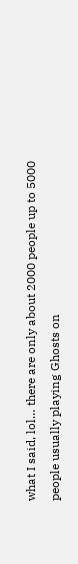what I said, lol… there are only about 2000 people up to 5000 people usually playing Ghosts on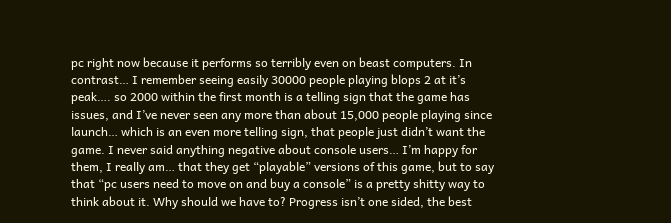pc right now because it performs so terribly even on beast computers. In contrast… I remember seeing easily 30000 people playing blops 2 at it’s peak…. so 2000 within the first month is a telling sign that the game has issues, and I’ve never seen any more than about 15,000 people playing since launch… which is an even more telling sign, that people just didn’t want the game. I never said anything negative about console users… I’m happy for them, I really am… that they get “playable” versions of this game, but to say that “pc users need to move on and buy a console” is a pretty shitty way to think about it. Why should we have to? Progress isn’t one sided, the best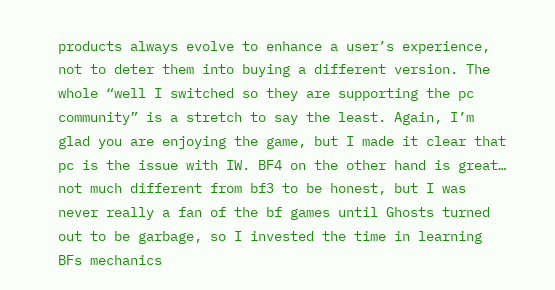products always evolve to enhance a user’s experience, not to deter them into buying a different version. The whole “well I switched so they are supporting the pc community” is a stretch to say the least. Again, I’m glad you are enjoying the game, but I made it clear that pc is the issue with IW. BF4 on the other hand is great… not much different from bf3 to be honest, but I was never really a fan of the bf games until Ghosts turned out to be garbage, so I invested the time in learning BFs mechanics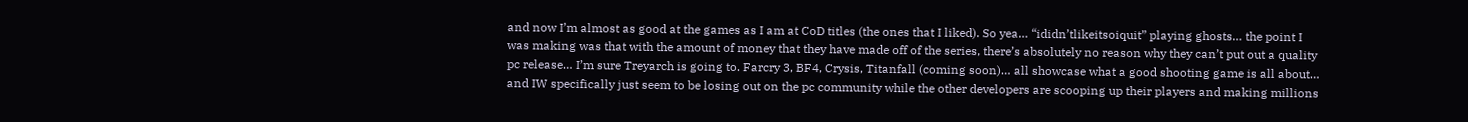and now I’m almost as good at the games as I am at CoD titles (the ones that I liked). So yea… “ididn’tlikeitsoiquit” playing ghosts… the point I was making was that with the amount of money that they have made off of the series, there’s absolutely no reason why they can’t put out a quality pc release… I’m sure Treyarch is going to. Farcry 3, BF4, Crysis, Titanfall (coming soon)… all showcase what a good shooting game is all about… and IW specifically just seem to be losing out on the pc community while the other developers are scooping up their players and making millions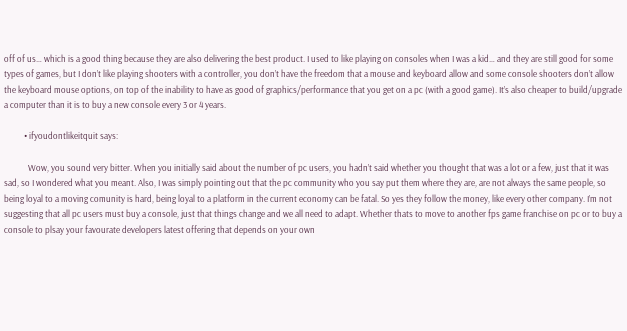off of us… which is a good thing because they are also delivering the best product. I used to like playing on consoles when I was a kid… and they are still good for some types of games, but I don’t like playing shooters with a controller, you don’t have the freedom that a mouse and keyboard allow and some console shooters don’t allow the keyboard mouse options, on top of the inability to have as good of graphics/performance that you get on a pc (with a good game). It’s also cheaper to build/upgrade a computer than it is to buy a new console every 3 or 4 years.

          • ifyoudontlikeitquit says:

            Wow, you sound very bitter. When you initially said about the number of pc users, you hadn’t said whether you thought that was a lot or a few, just that it was sad, so I wondered what you meant. Also, I was simply pointing out that the pc community who you say put them where they are, are not always the same people, so being loyal to a moving comunity is hard, being loyal to a platform in the current economy can be fatal. So yes they follow the money, like every other company. I’m not suggesting that all pc users must buy a console, just that things change and we all need to adapt. Whether thats to move to another fps game franchise on pc or to buy a console to plsay your favourate developers latest offering that depends on your own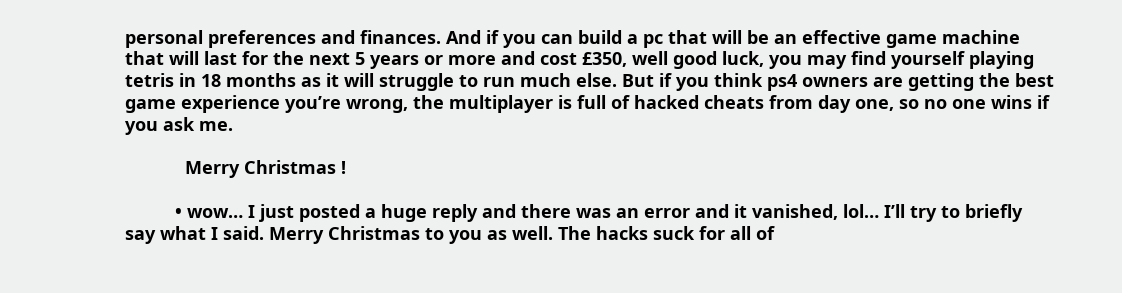personal preferences and finances. And if you can build a pc that will be an effective game machine that will last for the next 5 years or more and cost £350, well good luck, you may find yourself playing tetris in 18 months as it will struggle to run much else. But if you think ps4 owners are getting the best game experience you’re wrong, the multiplayer is full of hacked cheats from day one, so no one wins if you ask me.

            Merry Christmas !

          • wow… I just posted a huge reply and there was an error and it vanished, lol… I’ll try to briefly say what I said. Merry Christmas to you as well. The hacks suck for all of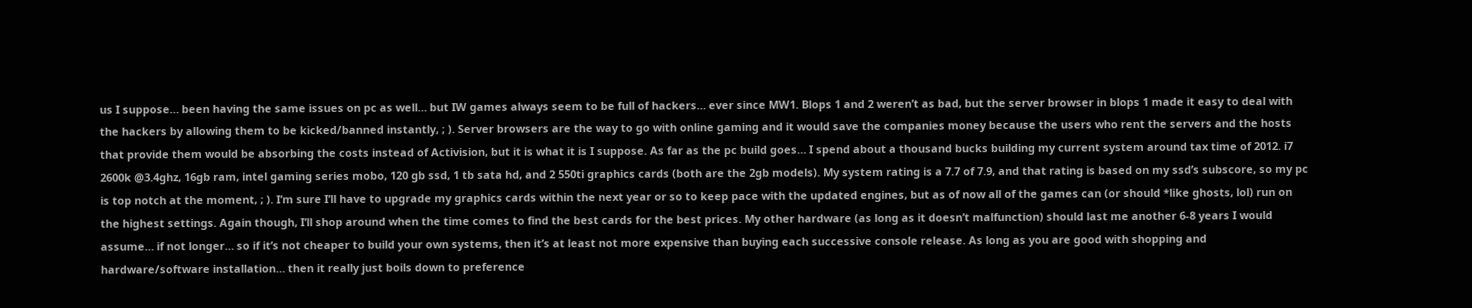us I suppose… been having the same issues on pc as well… but IW games always seem to be full of hackers… ever since MW1. Blops 1 and 2 weren’t as bad, but the server browser in blops 1 made it easy to deal with the hackers by allowing them to be kicked/banned instantly, ; ). Server browsers are the way to go with online gaming and it would save the companies money because the users who rent the servers and the hosts that provide them would be absorbing the costs instead of Activision, but it is what it is I suppose. As far as the pc build goes… I spend about a thousand bucks building my current system around tax time of 2012. i7 2600k @3.4ghz, 16gb ram, intel gaming series mobo, 120 gb ssd, 1 tb sata hd, and 2 550ti graphics cards (both are the 2gb models). My system rating is a 7.7 of 7.9, and that rating is based on my ssd’s subscore, so my pc is top notch at the moment, ; ). I’m sure I’ll have to upgrade my graphics cards within the next year or so to keep pace with the updated engines, but as of now all of the games can (or should *like ghosts, lol) run on the highest settings. Again though, I’ll shop around when the time comes to find the best cards for the best prices. My other hardware (as long as it doesn’t malfunction) should last me another 6-8 years I would assume… if not longer… so if it’s not cheaper to build your own systems, then it’s at least not more expensive than buying each successive console release. As long as you are good with shopping and hardware/software installation… then it really just boils down to preference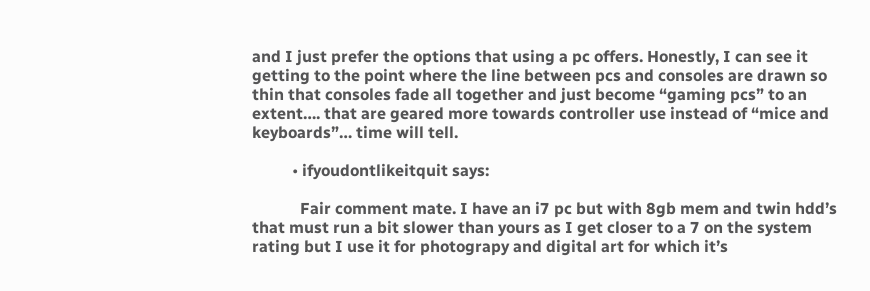and I just prefer the options that using a pc offers. Honestly, I can see it getting to the point where the line between pcs and consoles are drawn so thin that consoles fade all together and just become “gaming pcs” to an extent…. that are geared more towards controller use instead of “mice and keyboards”… time will tell.

          • ifyoudontlikeitquit says:

            Fair comment mate. I have an i7 pc but with 8gb mem and twin hdd’s that must run a bit slower than yours as I get closer to a 7 on the system rating but I use it for photograpy and digital art for which it’s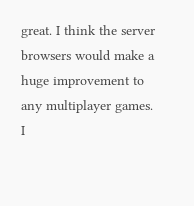great. I think the server browsers would make a huge improvement to any multiplayer games. I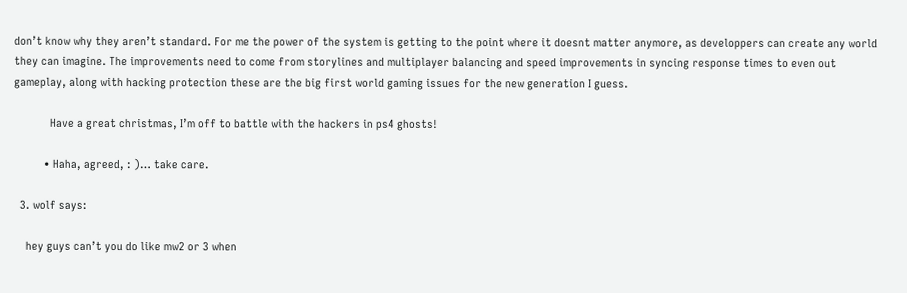don’t know why they aren’t standard. For me the power of the system is getting to the point where it doesnt matter anymore, as developpers can create any world they can imagine. The improvements need to come from storylines and multiplayer balancing and speed improvements in syncing response times to even out gameplay, along with hacking protection these are the big first world gaming issues for the new generation I guess.

            Have a great christmas, I’m off to battle with the hackers in ps4 ghosts!

          • Haha, agreed, : )… take care.

  3. wolf says:

    hey guys can’t you do like mw2 or 3 when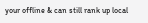your offline & can still rank up local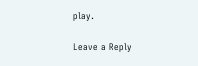play.

Leave a Reply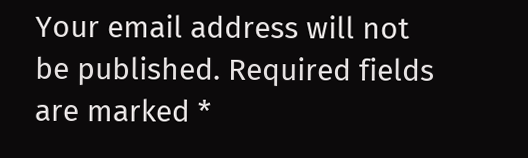Your email address will not be published. Required fields are marked *